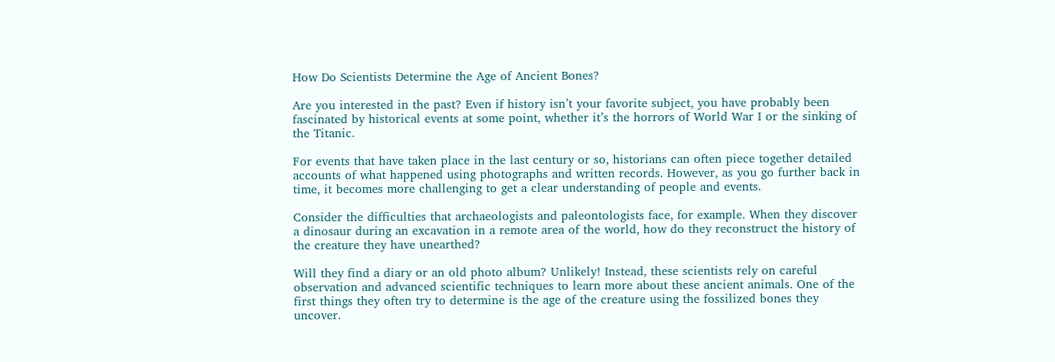How Do Scientists Determine the Age of Ancient Bones?

Are you interested in the past? Even if history isn’t your favorite subject, you have probably been fascinated by historical events at some point, whether it’s the horrors of World War I or the sinking of the Titanic.

For events that have taken place in the last century or so, historians can often piece together detailed accounts of what happened using photographs and written records. However, as you go further back in time, it becomes more challenging to get a clear understanding of people and events.

Consider the difficulties that archaeologists and paleontologists face, for example. When they discover a dinosaur during an excavation in a remote area of the world, how do they reconstruct the history of the creature they have unearthed?

Will they find a diary or an old photo album? Unlikely! Instead, these scientists rely on careful observation and advanced scientific techniques to learn more about these ancient animals. One of the first things they often try to determine is the age of the creature using the fossilized bones they uncover.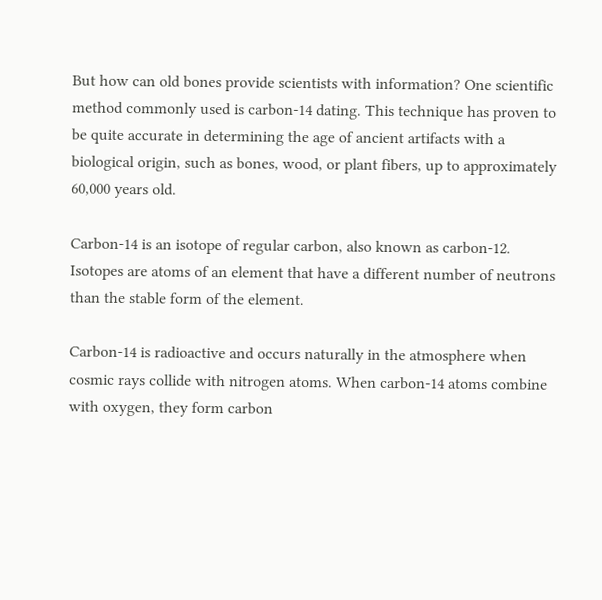But how can old bones provide scientists with information? One scientific method commonly used is carbon-14 dating. This technique has proven to be quite accurate in determining the age of ancient artifacts with a biological origin, such as bones, wood, or plant fibers, up to approximately 60,000 years old.

Carbon-14 is an isotope of regular carbon, also known as carbon-12. Isotopes are atoms of an element that have a different number of neutrons than the stable form of the element.

Carbon-14 is radioactive and occurs naturally in the atmosphere when cosmic rays collide with nitrogen atoms. When carbon-14 atoms combine with oxygen, they form carbon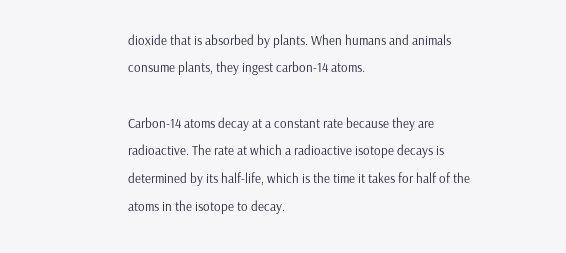dioxide that is absorbed by plants. When humans and animals consume plants, they ingest carbon-14 atoms.

Carbon-14 atoms decay at a constant rate because they are radioactive. The rate at which a radioactive isotope decays is determined by its half-life, which is the time it takes for half of the atoms in the isotope to decay.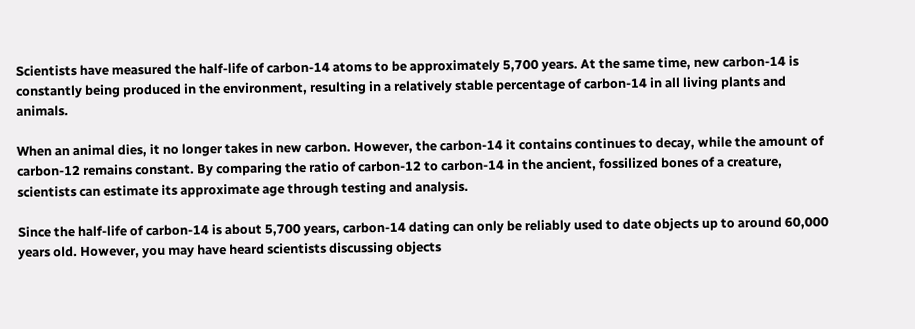Scientists have measured the half-life of carbon-14 atoms to be approximately 5,700 years. At the same time, new carbon-14 is constantly being produced in the environment, resulting in a relatively stable percentage of carbon-14 in all living plants and animals.

When an animal dies, it no longer takes in new carbon. However, the carbon-14 it contains continues to decay, while the amount of carbon-12 remains constant. By comparing the ratio of carbon-12 to carbon-14 in the ancient, fossilized bones of a creature, scientists can estimate its approximate age through testing and analysis.

Since the half-life of carbon-14 is about 5,700 years, carbon-14 dating can only be reliably used to date objects up to around 60,000 years old. However, you may have heard scientists discussing objects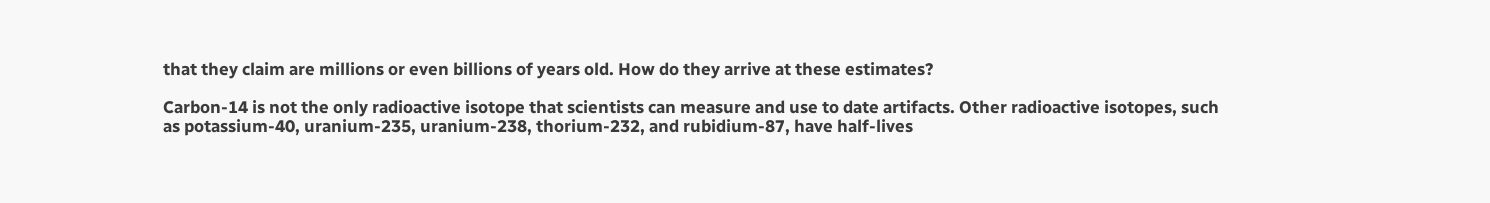that they claim are millions or even billions of years old. How do they arrive at these estimates?

Carbon-14 is not the only radioactive isotope that scientists can measure and use to date artifacts. Other radioactive isotopes, such as potassium-40, uranium-235, uranium-238, thorium-232, and rubidium-87, have half-lives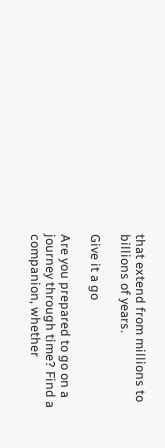that extend from millions to billions of years.

Give it a go

Are you prepared to go on a journey through time? Find a companion, whether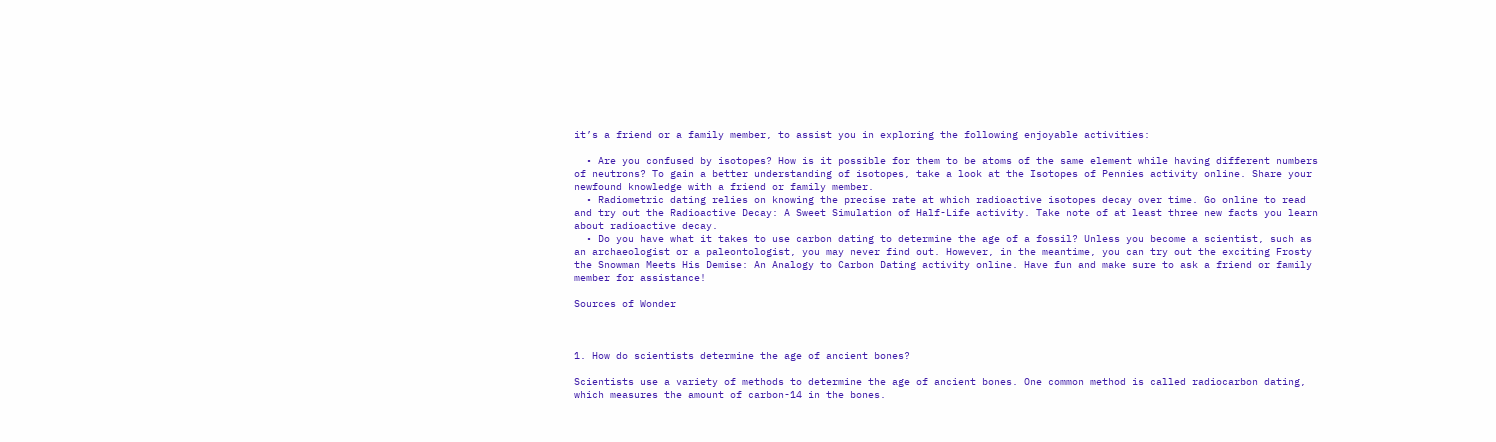it’s a friend or a family member, to assist you in exploring the following enjoyable activities:

  • Are you confused by isotopes? How is it possible for them to be atoms of the same element while having different numbers of neutrons? To gain a better understanding of isotopes, take a look at the Isotopes of Pennies activity online. Share your newfound knowledge with a friend or family member.
  • Radiometric dating relies on knowing the precise rate at which radioactive isotopes decay over time. Go online to read and try out the Radioactive Decay: A Sweet Simulation of Half-Life activity. Take note of at least three new facts you learn about radioactive decay.
  • Do you have what it takes to use carbon dating to determine the age of a fossil? Unless you become a scientist, such as an archaeologist or a paleontologist, you may never find out. However, in the meantime, you can try out the exciting Frosty the Snowman Meets His Demise: An Analogy to Carbon Dating activity online. Have fun and make sure to ask a friend or family member for assistance!

Sources of Wonder



1. How do scientists determine the age of ancient bones?

Scientists use a variety of methods to determine the age of ancient bones. One common method is called radiocarbon dating, which measures the amount of carbon-14 in the bones.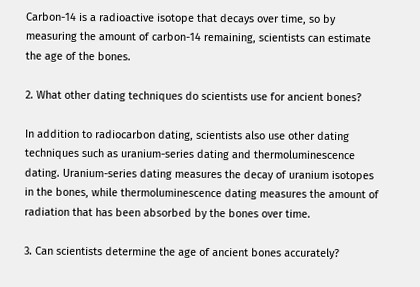Carbon-14 is a radioactive isotope that decays over time, so by measuring the amount of carbon-14 remaining, scientists can estimate the age of the bones.

2. What other dating techniques do scientists use for ancient bones?

In addition to radiocarbon dating, scientists also use other dating techniques such as uranium-series dating and thermoluminescence dating. Uranium-series dating measures the decay of uranium isotopes in the bones, while thermoluminescence dating measures the amount of radiation that has been absorbed by the bones over time.

3. Can scientists determine the age of ancient bones accurately?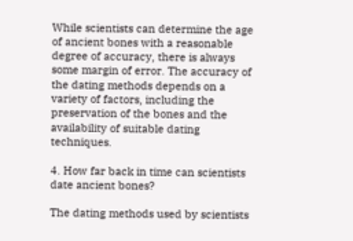While scientists can determine the age of ancient bones with a reasonable degree of accuracy, there is always some margin of error. The accuracy of the dating methods depends on a variety of factors, including the preservation of the bones and the availability of suitable dating techniques.

4. How far back in time can scientists date ancient bones?

The dating methods used by scientists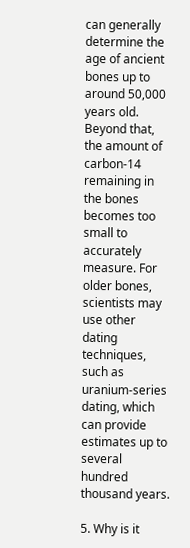can generally determine the age of ancient bones up to around 50,000 years old. Beyond that, the amount of carbon-14 remaining in the bones becomes too small to accurately measure. For older bones, scientists may use other dating techniques, such as uranium-series dating, which can provide estimates up to several hundred thousand years.

5. Why is it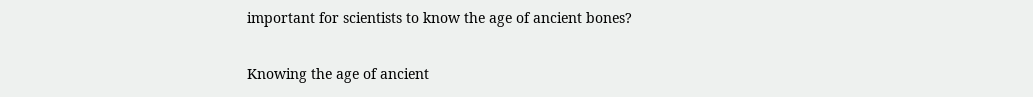important for scientists to know the age of ancient bones?

Knowing the age of ancient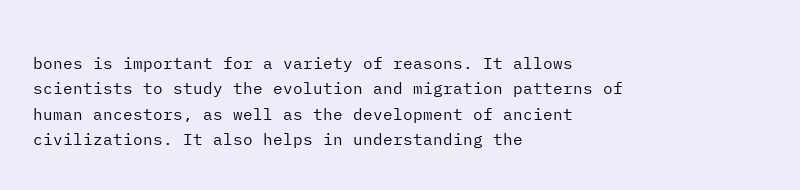bones is important for a variety of reasons. It allows scientists to study the evolution and migration patterns of human ancestors, as well as the development of ancient civilizations. It also helps in understanding the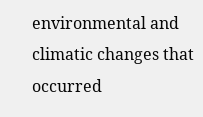environmental and climatic changes that occurred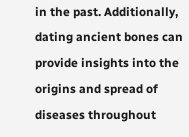in the past. Additionally, dating ancient bones can provide insights into the origins and spread of diseases throughout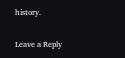history.

Leave a Reply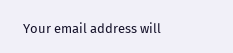Your email address will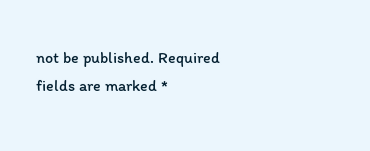not be published. Required fields are marked *